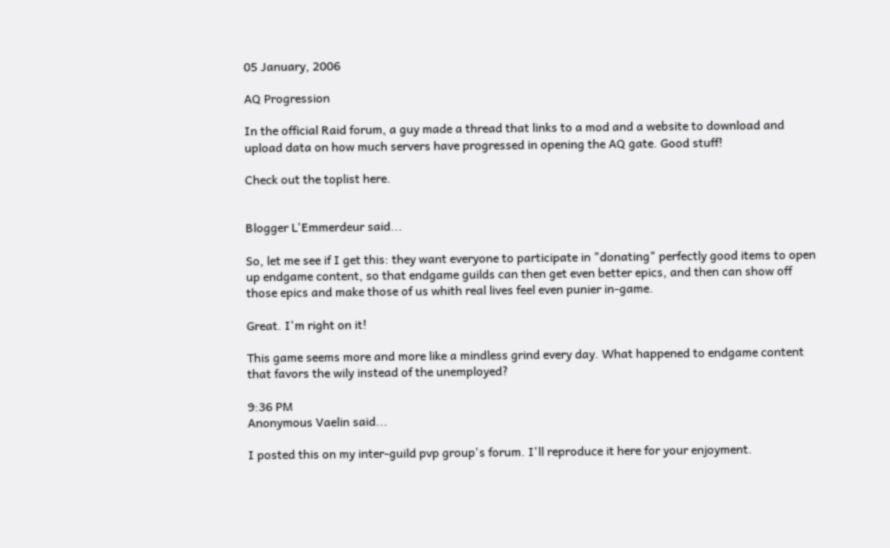05 January, 2006

AQ Progression

In the official Raid forum, a guy made a thread that links to a mod and a website to download and upload data on how much servers have progressed in opening the AQ gate. Good stuff!

Check out the toplist here.


Blogger L'Emmerdeur said...

So, let me see if I get this: they want everyone to participate in "donating" perfectly good items to open up endgame content, so that endgame guilds can then get even better epics, and then can show off those epics and make those of us whith real lives feel even punier in-game.

Great. I'm right on it!

This game seems more and more like a mindless grind every day. What happened to endgame content that favors the wily instead of the unemployed?

9:36 PM
Anonymous Vaelin said...

I posted this on my inter-guild pvp group's forum. I'll reproduce it here for your enjoyment.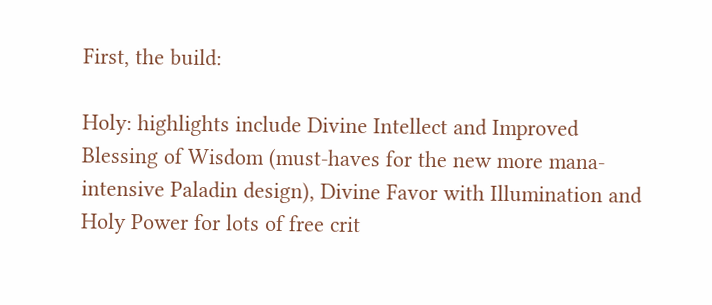First, the build:

Holy: highlights include Divine Intellect and Improved Blessing of Wisdom (must-haves for the new more mana-intensive Paladin design), Divine Favor with Illumination and Holy Power for lots of free crit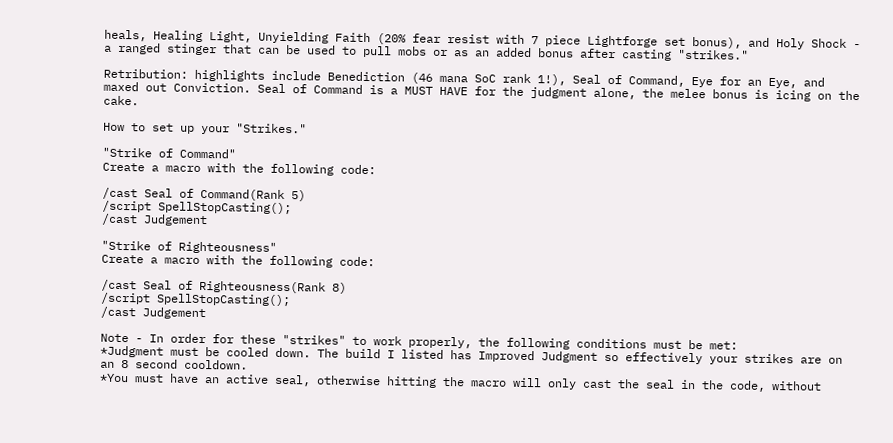heals, Healing Light, Unyielding Faith (20% fear resist with 7 piece Lightforge set bonus), and Holy Shock - a ranged stinger that can be used to pull mobs or as an added bonus after casting "strikes."

Retribution: highlights include Benediction (46 mana SoC rank 1!), Seal of Command, Eye for an Eye, and maxed out Conviction. Seal of Command is a MUST HAVE for the judgment alone, the melee bonus is icing on the cake.

How to set up your "Strikes."

"Strike of Command"
Create a macro with the following code:

/cast Seal of Command(Rank 5)
/script SpellStopCasting();
/cast Judgement

"Strike of Righteousness"
Create a macro with the following code:

/cast Seal of Righteousness(Rank 8)
/script SpellStopCasting();
/cast Judgement

Note - In order for these "strikes" to work properly, the following conditions must be met:
*Judgment must be cooled down. The build I listed has Improved Judgment so effectively your strikes are on an 8 second cooldown.
*You must have an active seal, otherwise hitting the macro will only cast the seal in the code, without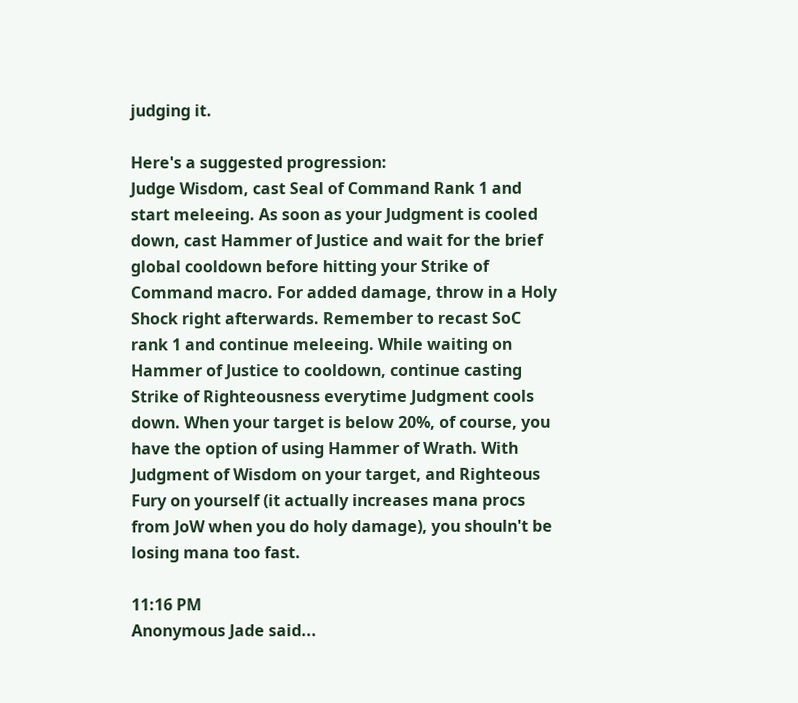judging it.

Here's a suggested progression:
Judge Wisdom, cast Seal of Command Rank 1 and start meleeing. As soon as your Judgment is cooled down, cast Hammer of Justice and wait for the brief global cooldown before hitting your Strike of Command macro. For added damage, throw in a Holy Shock right afterwards. Remember to recast SoC rank 1 and continue meleeing. While waiting on Hammer of Justice to cooldown, continue casting Strike of Righteousness everytime Judgment cools down. When your target is below 20%, of course, you have the option of using Hammer of Wrath. With Judgment of Wisdom on your target, and Righteous Fury on yourself (it actually increases mana procs from JoW when you do holy damage), you shouln't be losing mana too fast.

11:16 PM
Anonymous Jade said...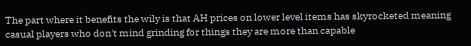The part where it benefits the wily is that AH prices on lower level items has skyrocketed meaning casual players who don't mind grinding for things they are more than capable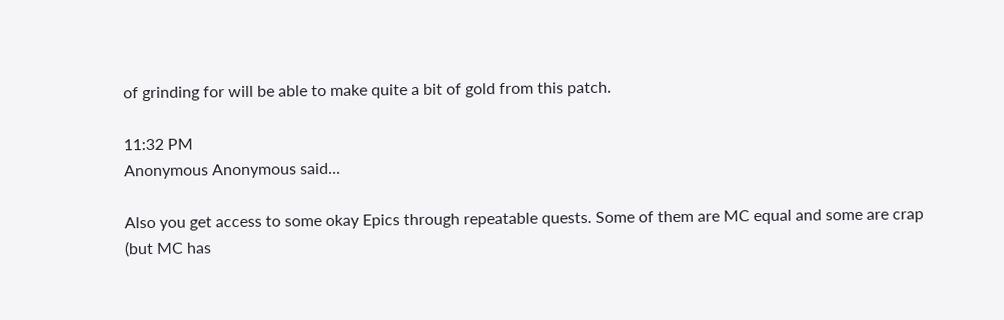of grinding for will be able to make quite a bit of gold from this patch.

11:32 PM
Anonymous Anonymous said...

Also you get access to some okay Epics through repeatable quests. Some of them are MC equal and some are crap (but MC has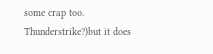some crap too. Thunderstrike?)but it does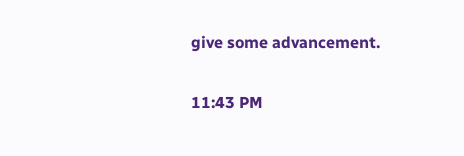give some advancement.

11:43 PM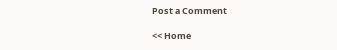Post a Comment

<< Home